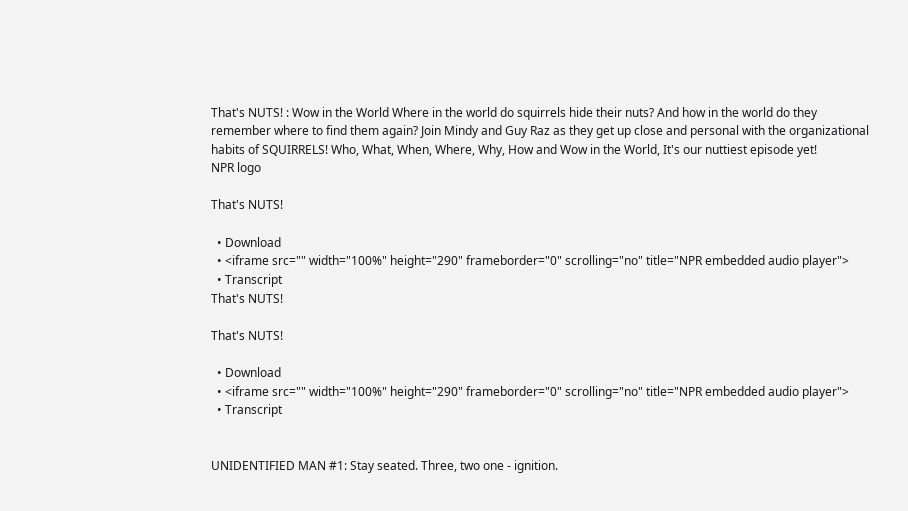That's NUTS! : Wow in the World Where in the world do squirrels hide their nuts? And how in the world do they remember where to find them again? Join Mindy and Guy Raz as they get up close and personal with the organizational habits of SQUIRRELS! Who, What, When, Where, Why, How and Wow in the World, It's our nuttiest episode yet!
NPR logo

That's NUTS!

  • Download
  • <iframe src="" width="100%" height="290" frameborder="0" scrolling="no" title="NPR embedded audio player">
  • Transcript
That's NUTS!

That's NUTS!

  • Download
  • <iframe src="" width="100%" height="290" frameborder="0" scrolling="no" title="NPR embedded audio player">
  • Transcript


UNIDENTIFIED MAN #1: Stay seated. Three, two one - ignition.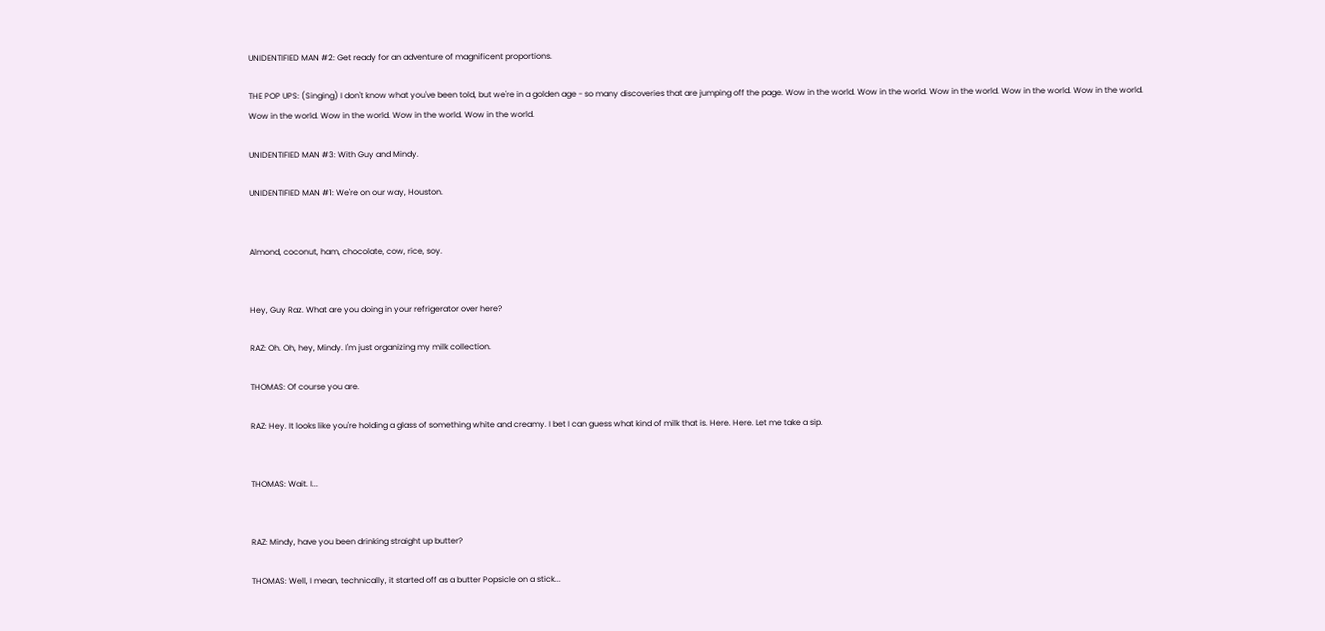UNIDENTIFIED MAN #2: Get ready for an adventure of magnificent proportions.

THE POP UPS: (Singing) I don't know what you've been told, but we're in a golden age - so many discoveries that are jumping off the page. Wow in the world. Wow in the world. Wow in the world. Wow in the world. Wow in the world. Wow in the world. Wow in the world. Wow in the world. Wow in the world.

UNIDENTIFIED MAN #3: With Guy and Mindy.

UNIDENTIFIED MAN #1: We're on our way, Houston.


Almond, coconut, ham, chocolate, cow, rice, soy.


Hey, Guy Raz. What are you doing in your refrigerator over here?

RAZ: Oh. Oh, hey, Mindy. I'm just organizing my milk collection.

THOMAS: Of course you are.

RAZ: Hey. It looks like you're holding a glass of something white and creamy. I bet I can guess what kind of milk that is. Here. Here. Let me take a sip.


THOMAS: Wait. I...


RAZ: Mindy, have you been drinking straight up butter?

THOMAS: Well, I mean, technically, it started off as a butter Popsicle on a stick...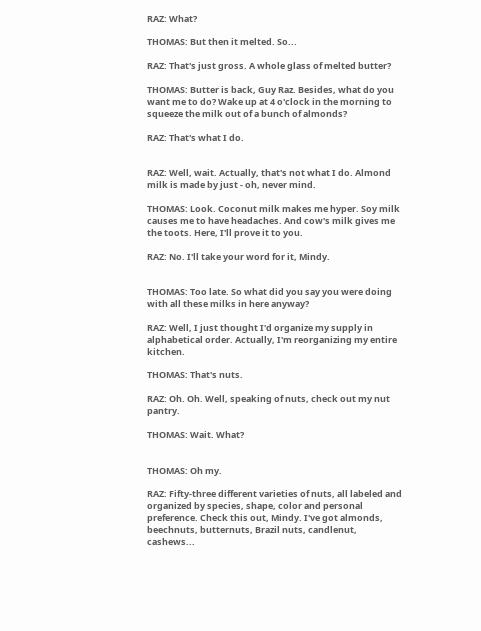RAZ: What?

THOMAS: But then it melted. So...

RAZ: That's just gross. A whole glass of melted butter?

THOMAS: Butter is back, Guy Raz. Besides, what do you want me to do? Wake up at 4 o'clock in the morning to squeeze the milk out of a bunch of almonds?

RAZ: That's what I do.


RAZ: Well, wait. Actually, that's not what I do. Almond milk is made by just - oh, never mind.

THOMAS: Look. Coconut milk makes me hyper. Soy milk causes me to have headaches. And cow's milk gives me the toots. Here, I'll prove it to you.

RAZ: No. I'll take your word for it, Mindy.


THOMAS: Too late. So what did you say you were doing with all these milks in here anyway?

RAZ: Well, I just thought I'd organize my supply in alphabetical order. Actually, I'm reorganizing my entire kitchen.

THOMAS: That's nuts.

RAZ: Oh. Oh. Well, speaking of nuts, check out my nut pantry.

THOMAS: Wait. What?


THOMAS: Oh my.

RAZ: Fifty-three different varieties of nuts, all labeled and organized by species, shape, color and personal preference. Check this out, Mindy. I've got almonds, beechnuts, butternuts, Brazil nuts, candlenut, cashews...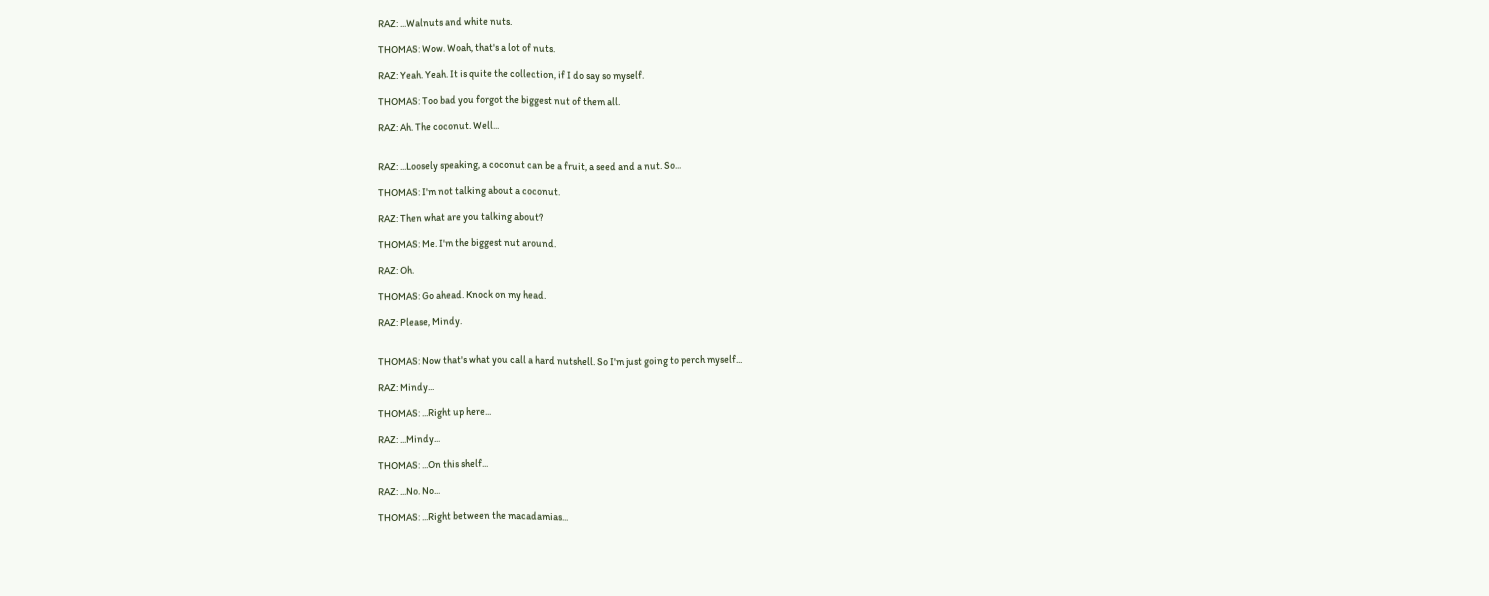RAZ: ...Walnuts and white nuts.

THOMAS: Wow. Woah, that's a lot of nuts.

RAZ: Yeah. Yeah. It is quite the collection, if I do say so myself.

THOMAS: Too bad you forgot the biggest nut of them all.

RAZ: Ah. The coconut. Well...


RAZ: ...Loosely speaking, a coconut can be a fruit, a seed and a nut. So...

THOMAS: I'm not talking about a coconut.

RAZ: Then what are you talking about?

THOMAS: Me. I'm the biggest nut around.

RAZ: Oh.

THOMAS: Go ahead. Knock on my head.

RAZ: Please, Mindy.


THOMAS: Now that's what you call a hard nutshell. So I'm just going to perch myself...

RAZ: Mindy...

THOMAS: ...Right up here...

RAZ: ...Mindy...

THOMAS: ...On this shelf...

RAZ: ...No. No...

THOMAS: ...Right between the macadamias...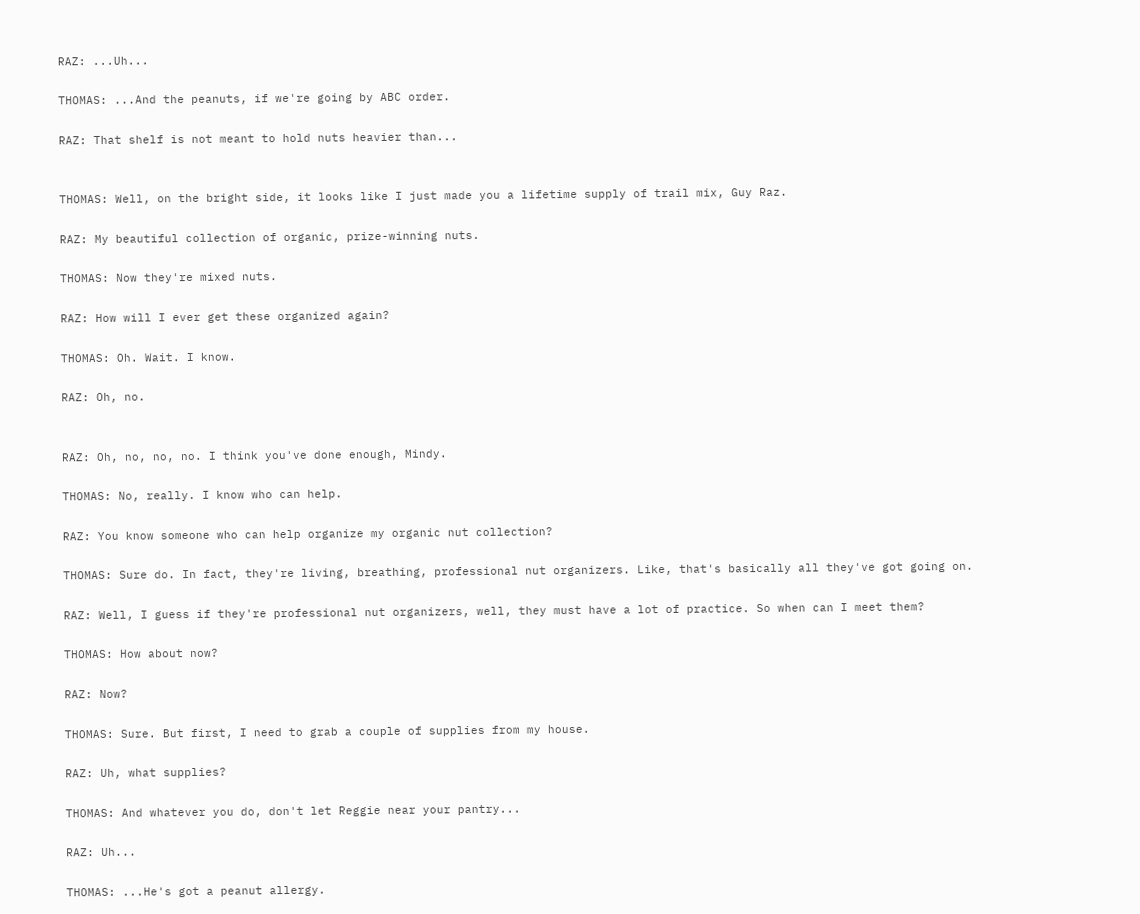RAZ: ...Uh...

THOMAS: ...And the peanuts, if we're going by ABC order.

RAZ: That shelf is not meant to hold nuts heavier than...


THOMAS: Well, on the bright side, it looks like I just made you a lifetime supply of trail mix, Guy Raz.

RAZ: My beautiful collection of organic, prize-winning nuts.

THOMAS: Now they're mixed nuts.

RAZ: How will I ever get these organized again?

THOMAS: Oh. Wait. I know.

RAZ: Oh, no.


RAZ: Oh, no, no, no. I think you've done enough, Mindy.

THOMAS: No, really. I know who can help.

RAZ: You know someone who can help organize my organic nut collection?

THOMAS: Sure do. In fact, they're living, breathing, professional nut organizers. Like, that's basically all they've got going on.

RAZ: Well, I guess if they're professional nut organizers, well, they must have a lot of practice. So when can I meet them?

THOMAS: How about now?

RAZ: Now?

THOMAS: Sure. But first, I need to grab a couple of supplies from my house.

RAZ: Uh, what supplies?

THOMAS: And whatever you do, don't let Reggie near your pantry...

RAZ: Uh...

THOMAS: ...He's got a peanut allergy.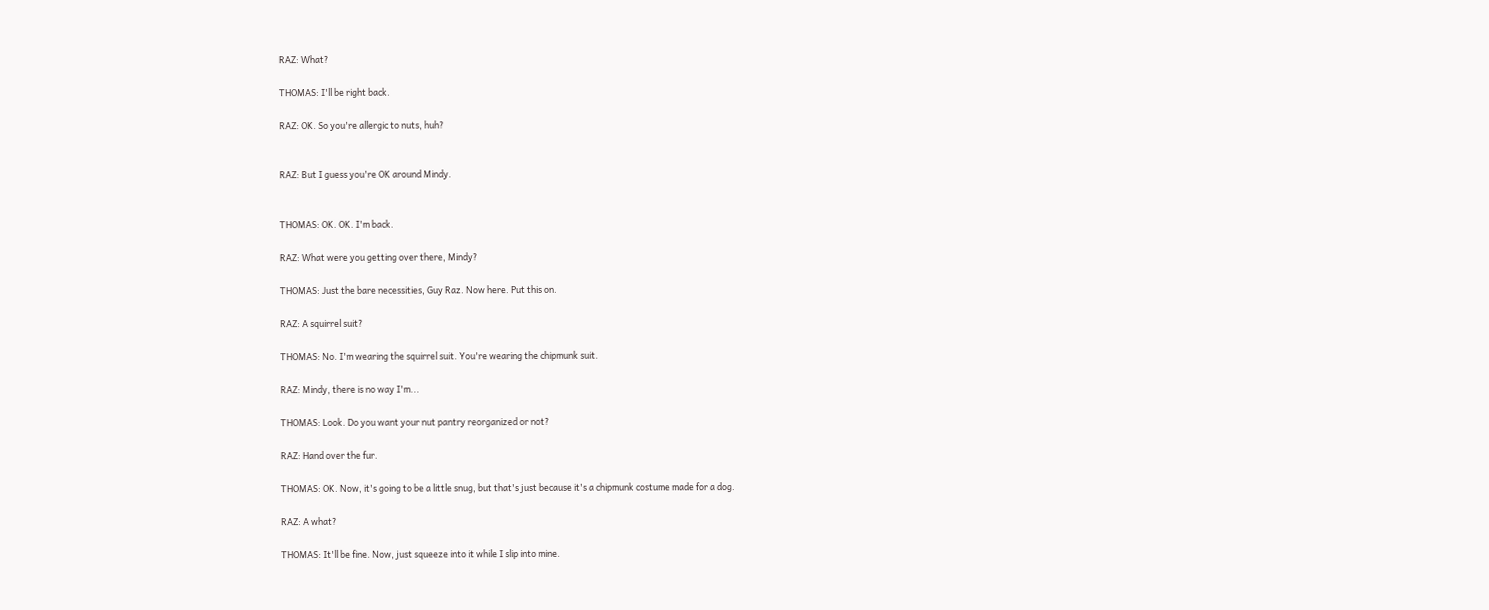RAZ: What?

THOMAS: I'll be right back.

RAZ: OK. So you're allergic to nuts, huh?


RAZ: But I guess you're OK around Mindy.


THOMAS: OK. OK. I'm back.

RAZ: What were you getting over there, Mindy?

THOMAS: Just the bare necessities, Guy Raz. Now here. Put this on.

RAZ: A squirrel suit?

THOMAS: No. I'm wearing the squirrel suit. You're wearing the chipmunk suit.

RAZ: Mindy, there is no way I'm...

THOMAS: Look. Do you want your nut pantry reorganized or not?

RAZ: Hand over the fur.

THOMAS: OK. Now, it's going to be a little snug, but that's just because it's a chipmunk costume made for a dog.

RAZ: A what?

THOMAS: It'll be fine. Now, just squeeze into it while I slip into mine.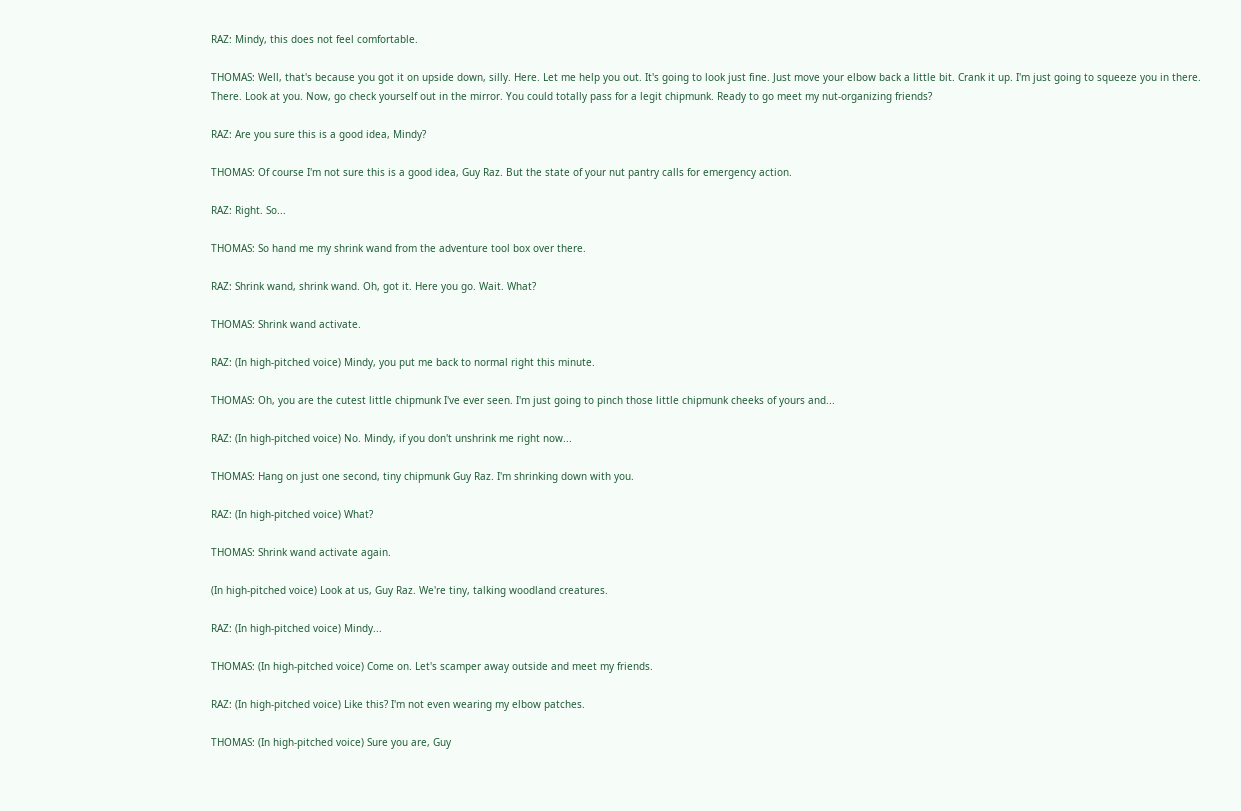RAZ: Mindy, this does not feel comfortable.

THOMAS: Well, that's because you got it on upside down, silly. Here. Let me help you out. It's going to look just fine. Just move your elbow back a little bit. Crank it up. I'm just going to squeeze you in there. There. Look at you. Now, go check yourself out in the mirror. You could totally pass for a legit chipmunk. Ready to go meet my nut-organizing friends?

RAZ: Are you sure this is a good idea, Mindy?

THOMAS: Of course I'm not sure this is a good idea, Guy Raz. But the state of your nut pantry calls for emergency action.

RAZ: Right. So...

THOMAS: So hand me my shrink wand from the adventure tool box over there.

RAZ: Shrink wand, shrink wand. Oh, got it. Here you go. Wait. What?

THOMAS: Shrink wand activate.

RAZ: (In high-pitched voice) Mindy, you put me back to normal right this minute.

THOMAS: Oh, you are the cutest little chipmunk I've ever seen. I'm just going to pinch those little chipmunk cheeks of yours and...

RAZ: (In high-pitched voice) No. Mindy, if you don't unshrink me right now...

THOMAS: Hang on just one second, tiny chipmunk Guy Raz. I'm shrinking down with you.

RAZ: (In high-pitched voice) What?

THOMAS: Shrink wand activate again.

(In high-pitched voice) Look at us, Guy Raz. We're tiny, talking woodland creatures.

RAZ: (In high-pitched voice) Mindy...

THOMAS: (In high-pitched voice) Come on. Let's scamper away outside and meet my friends.

RAZ: (In high-pitched voice) Like this? I'm not even wearing my elbow patches.

THOMAS: (In high-pitched voice) Sure you are, Guy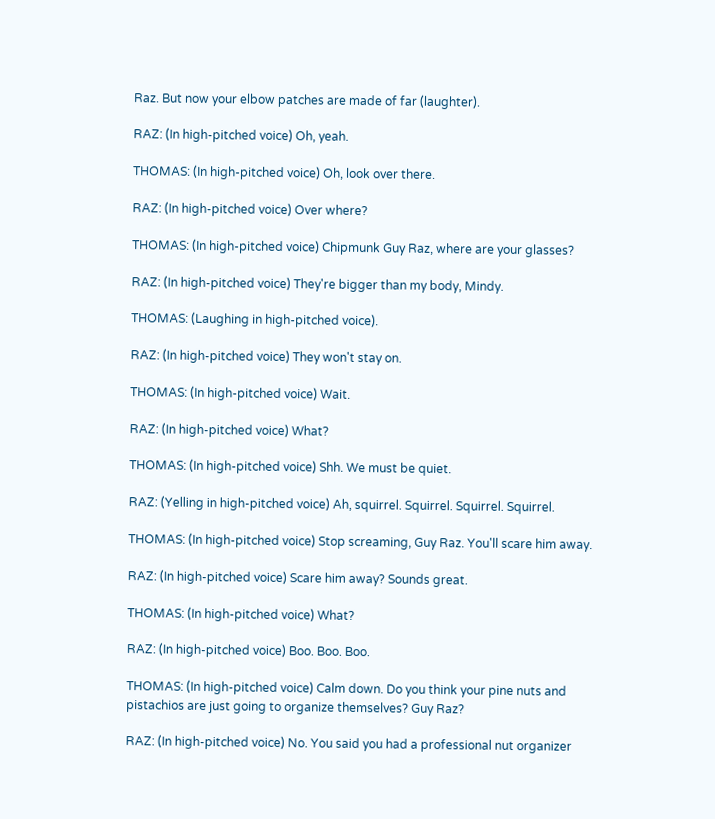Raz. But now your elbow patches are made of far (laughter).

RAZ: (In high-pitched voice) Oh, yeah.

THOMAS: (In high-pitched voice) Oh, look over there.

RAZ: (In high-pitched voice) Over where?

THOMAS: (In high-pitched voice) Chipmunk Guy Raz, where are your glasses?

RAZ: (In high-pitched voice) They're bigger than my body, Mindy.

THOMAS: (Laughing in high-pitched voice).

RAZ: (In high-pitched voice) They won't stay on.

THOMAS: (In high-pitched voice) Wait.

RAZ: (In high-pitched voice) What?

THOMAS: (In high-pitched voice) Shh. We must be quiet.

RAZ: (Yelling in high-pitched voice) Ah, squirrel. Squirrel. Squirrel. Squirrel.

THOMAS: (In high-pitched voice) Stop screaming, Guy Raz. You'll scare him away.

RAZ: (In high-pitched voice) Scare him away? Sounds great.

THOMAS: (In high-pitched voice) What?

RAZ: (In high-pitched voice) Boo. Boo. Boo.

THOMAS: (In high-pitched voice) Calm down. Do you think your pine nuts and pistachios are just going to organize themselves? Guy Raz?

RAZ: (In high-pitched voice) No. You said you had a professional nut organizer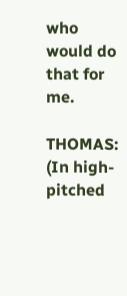who would do that for me.

THOMAS: (In high-pitched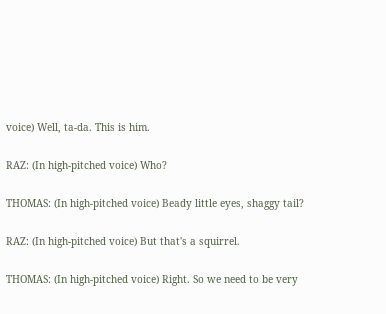voice) Well, ta-da. This is him.

RAZ: (In high-pitched voice) Who?

THOMAS: (In high-pitched voice) Beady little eyes, shaggy tail?

RAZ: (In high-pitched voice) But that's a squirrel.

THOMAS: (In high-pitched voice) Right. So we need to be very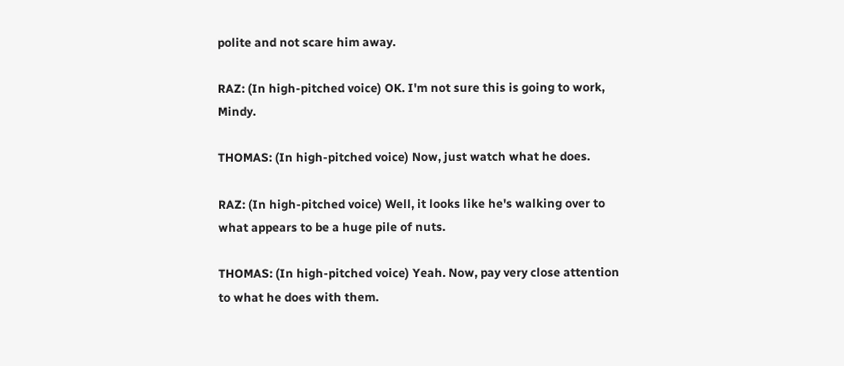polite and not scare him away.

RAZ: (In high-pitched voice) OK. I'm not sure this is going to work, Mindy.

THOMAS: (In high-pitched voice) Now, just watch what he does.

RAZ: (In high-pitched voice) Well, it looks like he's walking over to what appears to be a huge pile of nuts.

THOMAS: (In high-pitched voice) Yeah. Now, pay very close attention to what he does with them.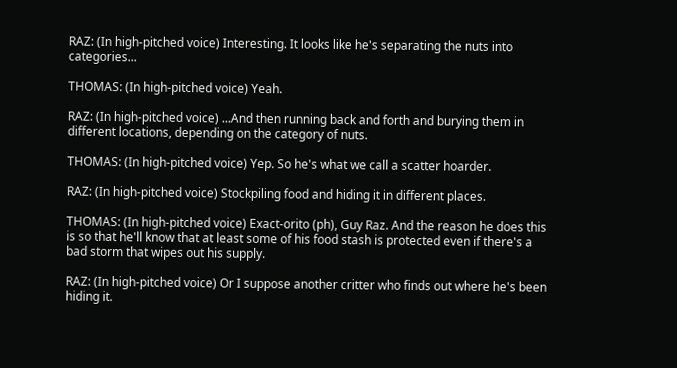RAZ: (In high-pitched voice) Interesting. It looks like he's separating the nuts into categories...

THOMAS: (In high-pitched voice) Yeah.

RAZ: (In high-pitched voice) ...And then running back and forth and burying them in different locations, depending on the category of nuts.

THOMAS: (In high-pitched voice) Yep. So he's what we call a scatter hoarder.

RAZ: (In high-pitched voice) Stockpiling food and hiding it in different places.

THOMAS: (In high-pitched voice) Exact-orito (ph), Guy Raz. And the reason he does this is so that he'll know that at least some of his food stash is protected even if there's a bad storm that wipes out his supply.

RAZ: (In high-pitched voice) Or I suppose another critter who finds out where he's been hiding it.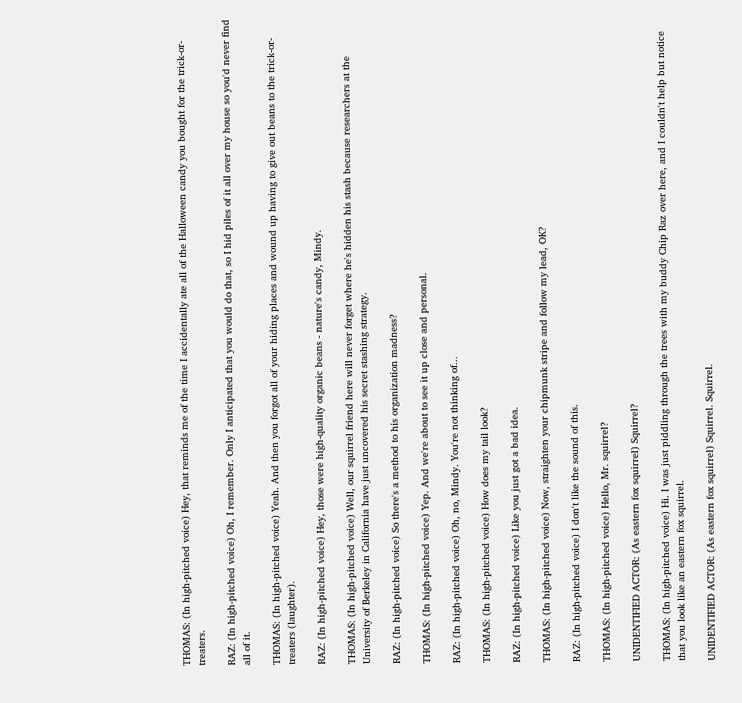THOMAS: (In high-pitched voice) Hey, that reminds me of the time I accidentally ate all of the Halloween candy you bought for the trick-or-treaters.

RAZ: (In high-pitched voice) Oh, I remember. Only I anticipated that you would do that, so I hid piles of it all over my house so you'd never find all of it.

THOMAS: (In high-pitched voice) Yeah. And then you forgot all of your hiding places and wound up having to give out beans to the trick-or-treaters (laughter).

RAZ: (In high-pitched voice) Hey, those were high-quality organic beans - nature's candy, Mindy.

THOMAS: (In high-pitched voice) Well, our squirrel friend here will never forget where he's hidden his stash because researchers at the University of Berkeley in California have just uncovered his secret stashing strategy.

RAZ: (In high-pitched voice) So there's a method to his organization madness?

THOMAS: (In high-pitched voice) Yep. And we're about to see it up close and personal.

RAZ: (In high-pitched voice) Oh, no, Mindy. You're not thinking of...

THOMAS: (In high-pitched voice) How does my tail look?

RAZ: (In high-pitched voice) Like you just got a bad idea.

THOMAS: (In high-pitched voice) Now, straighten your chipmunk stripe and follow my lead, OK?

RAZ: (In high-pitched voice) I don't like the sound of this.

THOMAS: (In high-pitched voice) Hello, Mr. squirrel?

UNIDENTIFIED ACTOR: (As eastern fox squirrel) Squirrel?

THOMAS: (In high-pitched voice) Hi. I was just piddling through the trees with my buddy Chip Raz over here, and I couldn't help but notice that you look like an eastern fox squirrel.

UNIDENTIFIED ACTOR: (As eastern fox squirrel) Squirrel. Squirrel.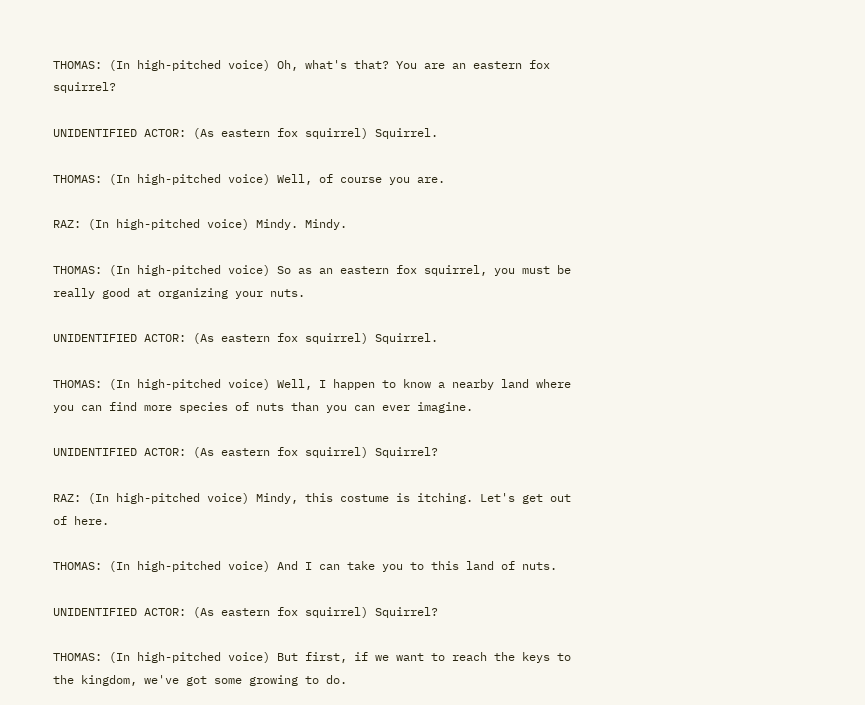THOMAS: (In high-pitched voice) Oh, what's that? You are an eastern fox squirrel?

UNIDENTIFIED ACTOR: (As eastern fox squirrel) Squirrel.

THOMAS: (In high-pitched voice) Well, of course you are.

RAZ: (In high-pitched voice) Mindy. Mindy.

THOMAS: (In high-pitched voice) So as an eastern fox squirrel, you must be really good at organizing your nuts.

UNIDENTIFIED ACTOR: (As eastern fox squirrel) Squirrel.

THOMAS: (In high-pitched voice) Well, I happen to know a nearby land where you can find more species of nuts than you can ever imagine.

UNIDENTIFIED ACTOR: (As eastern fox squirrel) Squirrel?

RAZ: (In high-pitched voice) Mindy, this costume is itching. Let's get out of here.

THOMAS: (In high-pitched voice) And I can take you to this land of nuts.

UNIDENTIFIED ACTOR: (As eastern fox squirrel) Squirrel?

THOMAS: (In high-pitched voice) But first, if we want to reach the keys to the kingdom, we've got some growing to do.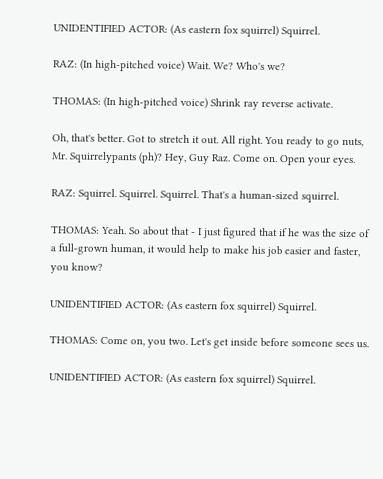UNIDENTIFIED ACTOR: (As eastern fox squirrel) Squirrel.

RAZ: (In high-pitched voice) Wait. We? Who's we?

THOMAS: (In high-pitched voice) Shrink ray reverse activate.

Oh, that's better. Got to stretch it out. All right. You ready to go nuts, Mr. Squirrelypants (ph)? Hey, Guy Raz. Come on. Open your eyes.

RAZ: Squirrel. Squirrel. Squirrel. That's a human-sized squirrel.

THOMAS: Yeah. So about that - I just figured that if he was the size of a full-grown human, it would help to make his job easier and faster, you know?

UNIDENTIFIED ACTOR: (As eastern fox squirrel) Squirrel.

THOMAS: Come on, you two. Let's get inside before someone sees us.

UNIDENTIFIED ACTOR: (As eastern fox squirrel) Squirrel.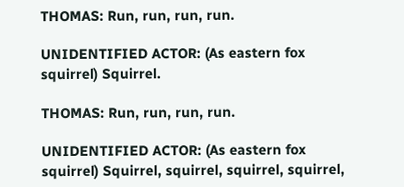THOMAS: Run, run, run, run.

UNIDENTIFIED ACTOR: (As eastern fox squirrel) Squirrel.

THOMAS: Run, run, run, run.

UNIDENTIFIED ACTOR: (As eastern fox squirrel) Squirrel, squirrel, squirrel, squirrel,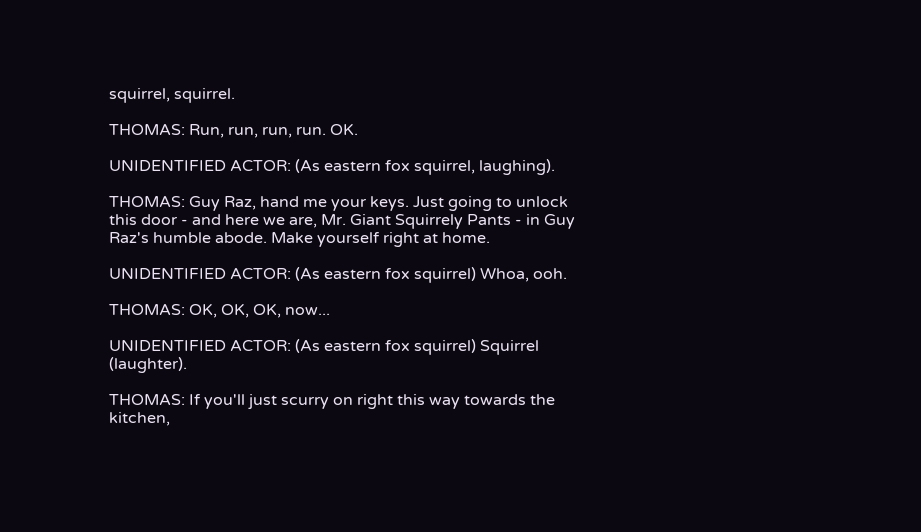squirrel, squirrel.

THOMAS: Run, run, run, run. OK.

UNIDENTIFIED ACTOR: (As eastern fox squirrel, laughing).

THOMAS: Guy Raz, hand me your keys. Just going to unlock this door - and here we are, Mr. Giant Squirrely Pants - in Guy Raz's humble abode. Make yourself right at home.

UNIDENTIFIED ACTOR: (As eastern fox squirrel) Whoa, ooh.

THOMAS: OK, OK, OK, now...

UNIDENTIFIED ACTOR: (As eastern fox squirrel) Squirrel (laughter).

THOMAS: If you'll just scurry on right this way towards the kitchen,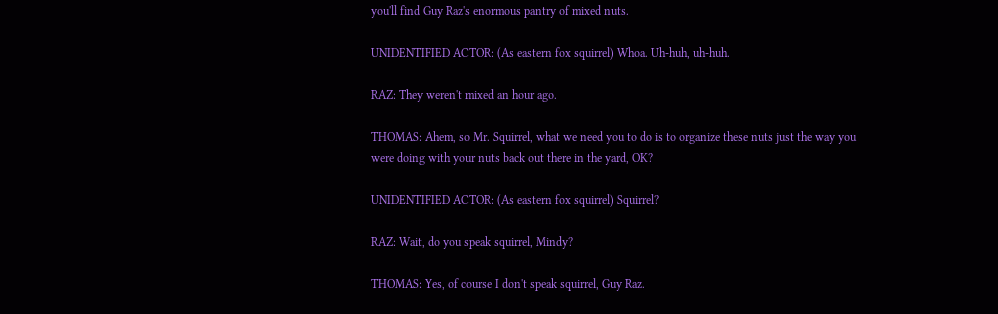you'll find Guy Raz's enormous pantry of mixed nuts.

UNIDENTIFIED ACTOR: (As eastern fox squirrel) Whoa. Uh-huh, uh-huh.

RAZ: They weren't mixed an hour ago.

THOMAS: Ahem, so Mr. Squirrel, what we need you to do is to organize these nuts just the way you were doing with your nuts back out there in the yard, OK?

UNIDENTIFIED ACTOR: (As eastern fox squirrel) Squirrel?

RAZ: Wait, do you speak squirrel, Mindy?

THOMAS: Yes, of course I don't speak squirrel, Guy Raz.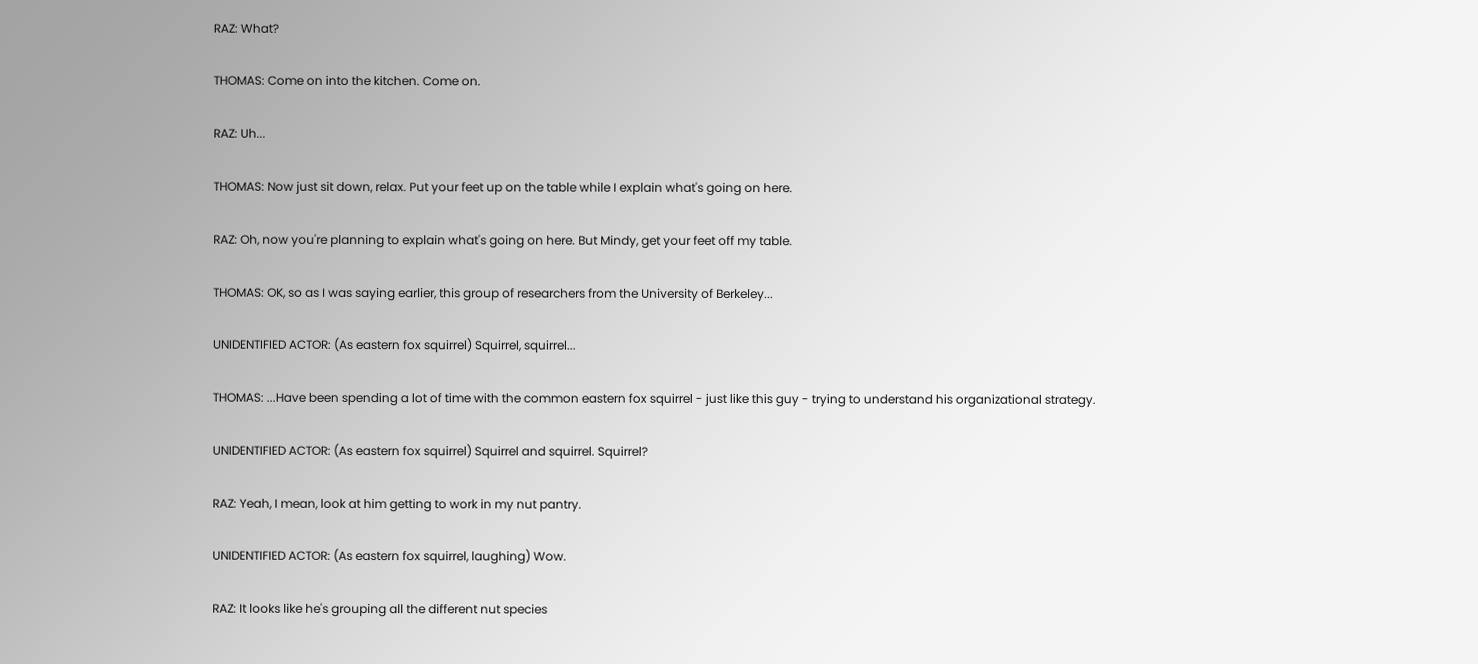RAZ: What?

THOMAS: Come on into the kitchen. Come on.

RAZ: Uh...

THOMAS: Now just sit down, relax. Put your feet up on the table while I explain what's going on here.

RAZ: Oh, now you're planning to explain what's going on here. But Mindy, get your feet off my table.

THOMAS: OK, so as I was saying earlier, this group of researchers from the University of Berkeley...

UNIDENTIFIED ACTOR: (As eastern fox squirrel) Squirrel, squirrel...

THOMAS: ...Have been spending a lot of time with the common eastern fox squirrel - just like this guy - trying to understand his organizational strategy.

UNIDENTIFIED ACTOR: (As eastern fox squirrel) Squirrel and squirrel. Squirrel?

RAZ: Yeah, I mean, look at him getting to work in my nut pantry.

UNIDENTIFIED ACTOR: (As eastern fox squirrel, laughing) Wow.

RAZ: It looks like he's grouping all the different nut species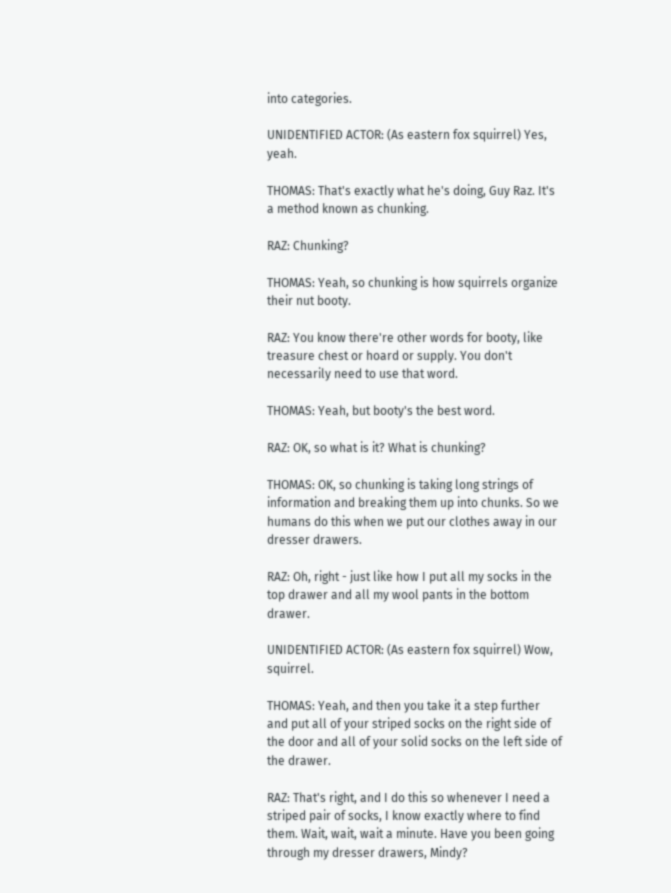into categories.

UNIDENTIFIED ACTOR: (As eastern fox squirrel) Yes, yeah.

THOMAS: That's exactly what he's doing, Guy Raz. It's a method known as chunking.

RAZ: Chunking?

THOMAS: Yeah, so chunking is how squirrels organize their nut booty.

RAZ: You know there're other words for booty, like treasure chest or hoard or supply. You don't necessarily need to use that word.

THOMAS: Yeah, but booty's the best word.

RAZ: OK, so what is it? What is chunking?

THOMAS: OK, so chunking is taking long strings of information and breaking them up into chunks. So we humans do this when we put our clothes away in our dresser drawers.

RAZ: Oh, right - just like how I put all my socks in the top drawer and all my wool pants in the bottom drawer.

UNIDENTIFIED ACTOR: (As eastern fox squirrel) Wow, squirrel.

THOMAS: Yeah, and then you take it a step further and put all of your striped socks on the right side of the door and all of your solid socks on the left side of the drawer.

RAZ: That's right, and I do this so whenever I need a striped pair of socks, I know exactly where to find them. Wait, wait, wait a minute. Have you been going through my dresser drawers, Mindy?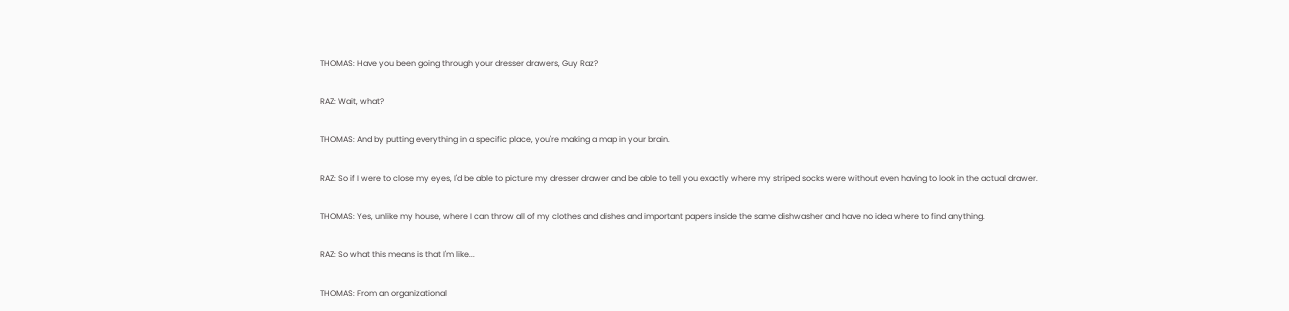THOMAS: Have you been going through your dresser drawers, Guy Raz?

RAZ: Wait, what?

THOMAS: And by putting everything in a specific place, you're making a map in your brain.

RAZ: So if I were to close my eyes, I'd be able to picture my dresser drawer and be able to tell you exactly where my striped socks were without even having to look in the actual drawer.

THOMAS: Yes, unlike my house, where I can throw all of my clothes and dishes and important papers inside the same dishwasher and have no idea where to find anything.

RAZ: So what this means is that I'm like...

THOMAS: From an organizational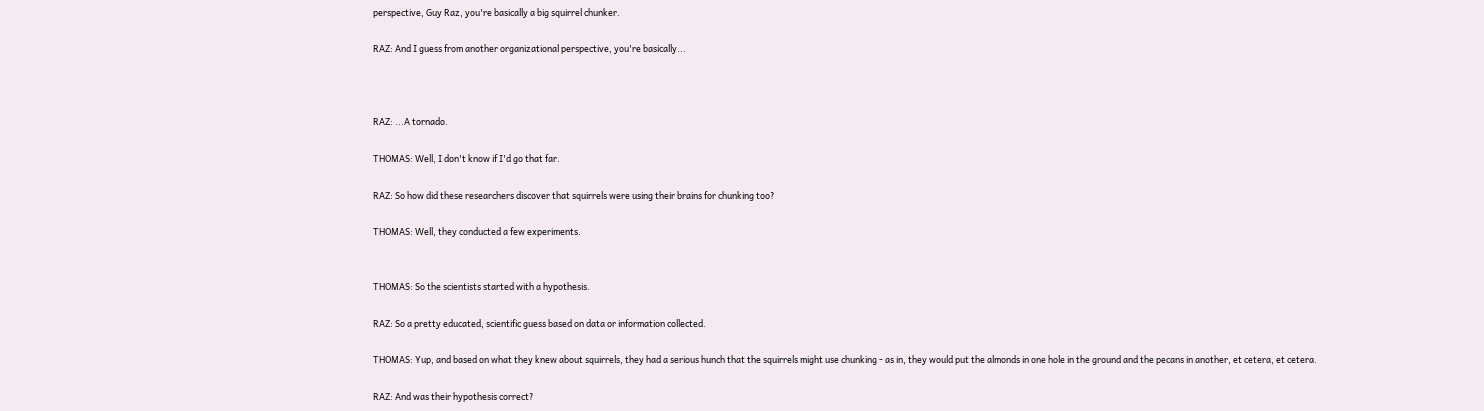perspective, Guy Raz, you're basically a big squirrel chunker.

RAZ: And I guess from another organizational perspective, you're basically...



RAZ: ...A tornado.

THOMAS: Well, I don't know if I'd go that far.

RAZ: So how did these researchers discover that squirrels were using their brains for chunking too?

THOMAS: Well, they conducted a few experiments.


THOMAS: So the scientists started with a hypothesis.

RAZ: So a pretty educated, scientific guess based on data or information collected.

THOMAS: Yup, and based on what they knew about squirrels, they had a serious hunch that the squirrels might use chunking - as in, they would put the almonds in one hole in the ground and the pecans in another, et cetera, et cetera.

RAZ: And was their hypothesis correct?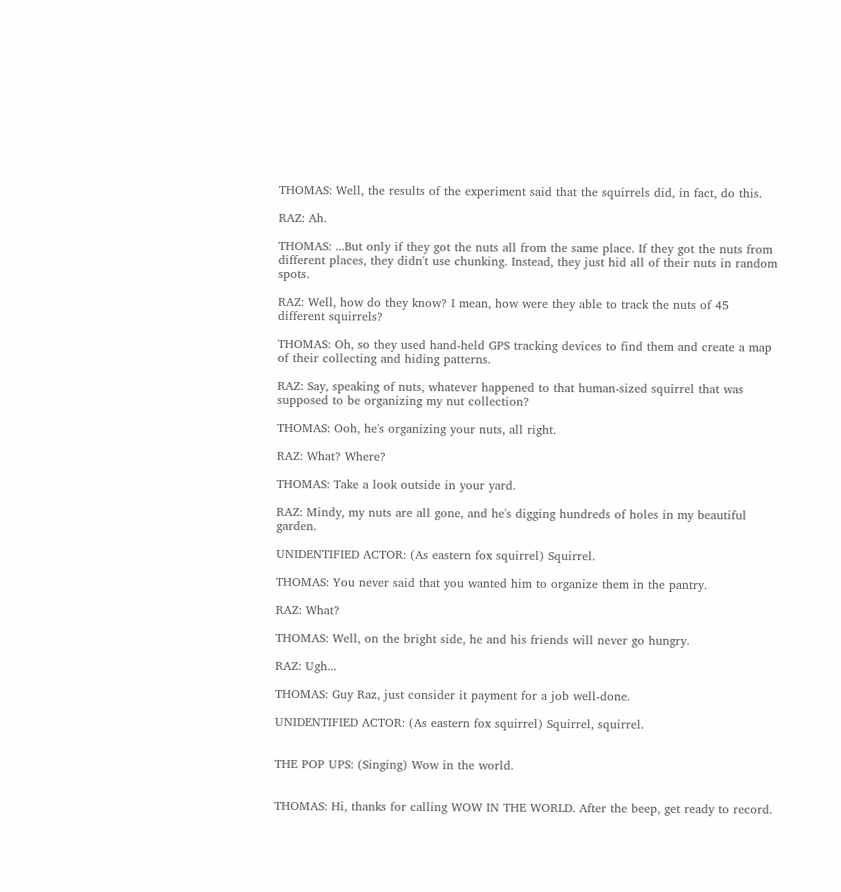THOMAS: Well, the results of the experiment said that the squirrels did, in fact, do this.

RAZ: Ah.

THOMAS: ...But only if they got the nuts all from the same place. If they got the nuts from different places, they didn't use chunking. Instead, they just hid all of their nuts in random spots.

RAZ: Well, how do they know? I mean, how were they able to track the nuts of 45 different squirrels?

THOMAS: Oh, so they used hand-held GPS tracking devices to find them and create a map of their collecting and hiding patterns.

RAZ: Say, speaking of nuts, whatever happened to that human-sized squirrel that was supposed to be organizing my nut collection?

THOMAS: Ooh, he's organizing your nuts, all right.

RAZ: What? Where?

THOMAS: Take a look outside in your yard.

RAZ: Mindy, my nuts are all gone, and he's digging hundreds of holes in my beautiful garden.

UNIDENTIFIED ACTOR: (As eastern fox squirrel) Squirrel.

THOMAS: You never said that you wanted him to organize them in the pantry.

RAZ: What?

THOMAS: Well, on the bright side, he and his friends will never go hungry.

RAZ: Ugh...

THOMAS: Guy Raz, just consider it payment for a job well-done.

UNIDENTIFIED ACTOR: (As eastern fox squirrel) Squirrel, squirrel.


THE POP UPS: (Singing) Wow in the world.


THOMAS: Hi, thanks for calling WOW IN THE WORLD. After the beep, get ready to record.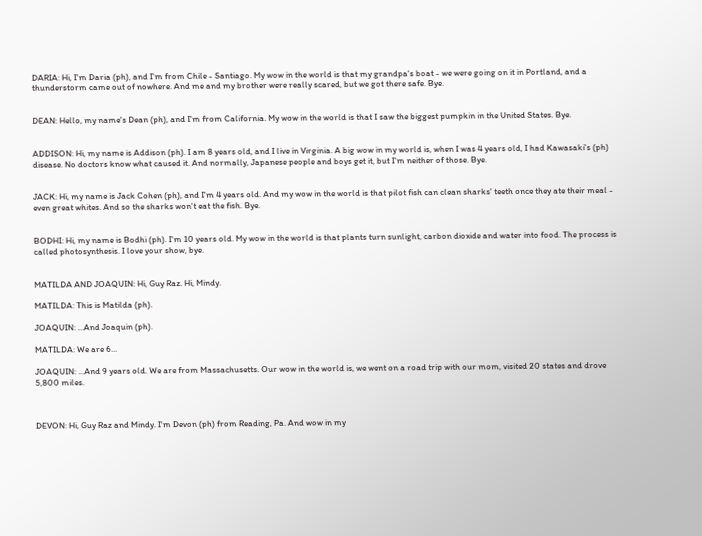DARIA: Hi, I'm Daria (ph), and I'm from Chile - Santiago. My wow in the world is that my grandpa's boat - we were going on it in Portland, and a thunderstorm came out of nowhere. And me and my brother were really scared, but we got there safe. Bye.


DEAN: Hello, my name's Dean (ph), and I'm from California. My wow in the world is that I saw the biggest pumpkin in the United States. Bye.


ADDISON: Hi, my name is Addison (ph). I am 8 years old, and I live in Virginia. A big wow in my world is, when I was 4 years old, I had Kawasaki's (ph) disease. No doctors know what caused it. And normally, Japanese people and boys get it, but I'm neither of those. Bye.


JACK: Hi, my name is Jack Cohen (ph), and I'm 4 years old. And my wow in the world is that pilot fish can clean sharks' teeth once they ate their meal - even great whites. And so the sharks won't eat the fish. Bye.


BODHI: Hi, my name is Bodhi (ph). I'm 10 years old. My wow in the world is that plants turn sunlight, carbon dioxide and water into food. The process is called photosynthesis. I love your show, bye.


MATILDA AND JOAQUIN: Hi, Guy Raz. Hi, Mindy.

MATILDA: This is Matilda (ph).

JOAQUIN: ...And Joaquin (ph).

MATILDA: We are 6...

JOAQUIN: ...And 9 years old. We are from Massachusetts. Our wow in the world is, we went on a road trip with our mom, visited 20 states and drove 5,800 miles.



DEVON: Hi, Guy Raz and Mindy. I'm Devon (ph) from Reading, Pa. And wow in my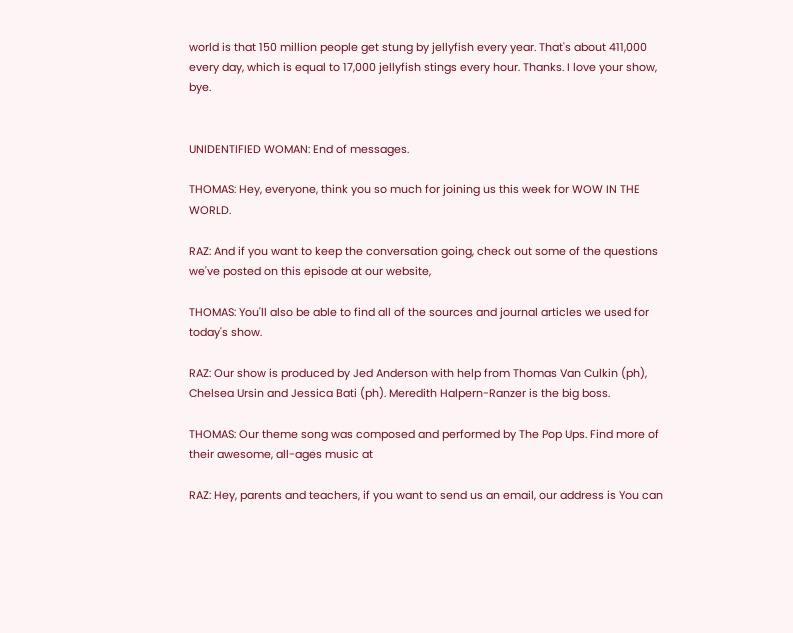world is that 150 million people get stung by jellyfish every year. That's about 411,000 every day, which is equal to 17,000 jellyfish stings every hour. Thanks. I love your show, bye.


UNIDENTIFIED WOMAN: End of messages.

THOMAS: Hey, everyone, think you so much for joining us this week for WOW IN THE WORLD.

RAZ: And if you want to keep the conversation going, check out some of the questions we've posted on this episode at our website,

THOMAS: You'll also be able to find all of the sources and journal articles we used for today's show.

RAZ: Our show is produced by Jed Anderson with help from Thomas Van Culkin (ph), Chelsea Ursin and Jessica Bati (ph). Meredith Halpern-Ranzer is the big boss.

THOMAS: Our theme song was composed and performed by The Pop Ups. Find more of their awesome, all-ages music at

RAZ: Hey, parents and teachers, if you want to send us an email, our address is You can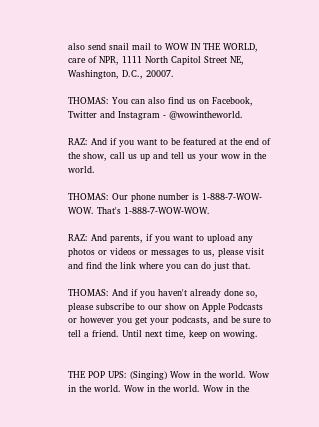also send snail mail to WOW IN THE WORLD, care of NPR, 1111 North Capitol Street NE, Washington, D.C., 20007.

THOMAS: You can also find us on Facebook, Twitter and Instagram - @wowintheworld.

RAZ: And if you want to be featured at the end of the show, call us up and tell us your wow in the world.

THOMAS: Our phone number is 1-888-7-WOW-WOW. That's 1-888-7-WOW-WOW.

RAZ: And parents, if you want to upload any photos or videos or messages to us, please visit and find the link where you can do just that.

THOMAS: And if you haven't already done so, please subscribe to our show on Apple Podcasts or however you get your podcasts, and be sure to tell a friend. Until next time, keep on wowing.


THE POP UPS: (Singing) Wow in the world. Wow in the world. Wow in the world. Wow in the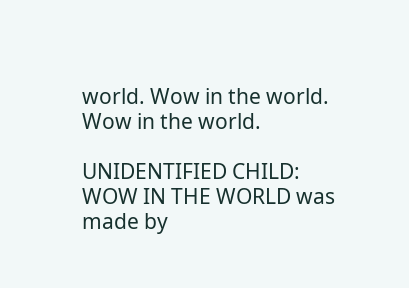world. Wow in the world. Wow in the world.

UNIDENTIFIED CHILD: WOW IN THE WORLD was made by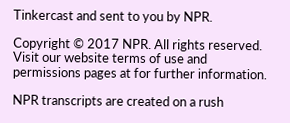Tinkercast and sent to you by NPR.

Copyright © 2017 NPR. All rights reserved. Visit our website terms of use and permissions pages at for further information.

NPR transcripts are created on a rush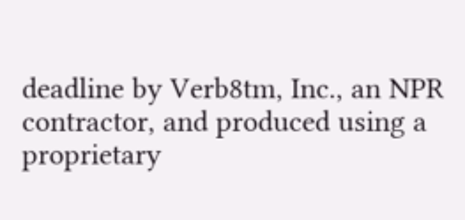deadline by Verb8tm, Inc., an NPR contractor, and produced using a proprietary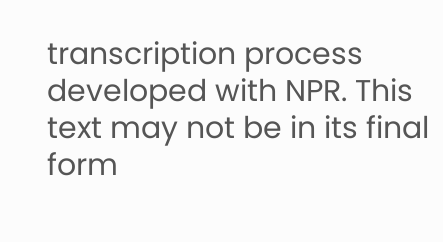transcription process developed with NPR. This text may not be in its final form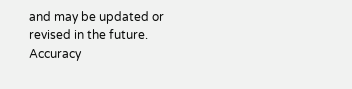and may be updated or revised in the future. Accuracy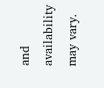and availability may vary.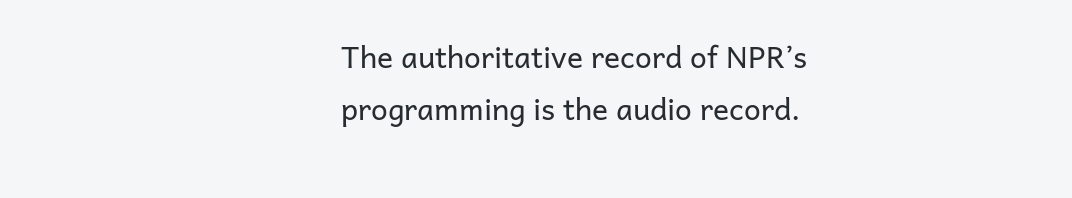The authoritative record of NPR’s programming is the audio record.